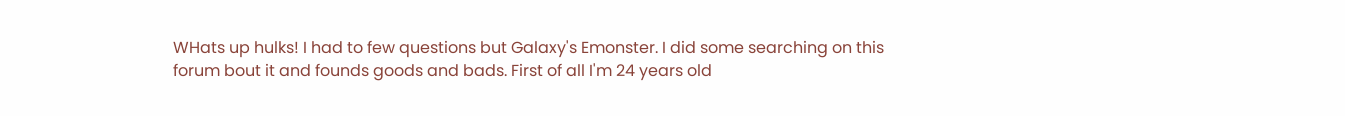WHats up hulks! I had to few questions but Galaxy's Emonster. I did some searching on this forum bout it and founds goods and bads. First of all I'm 24 years old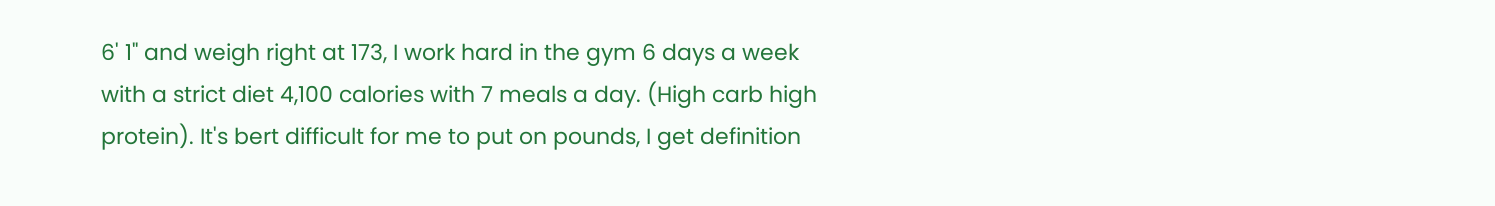6' 1" and weigh right at 173, I work hard in the gym 6 days a week with a strict diet 4,100 calories with 7 meals a day. (High carb high protein). It's bert difficult for me to put on pounds, I get definition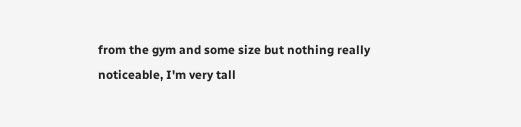from the gym and some size but nothing really noticeable, I'm very tall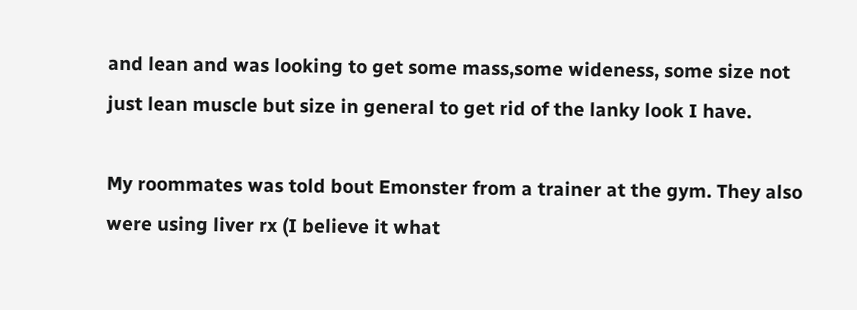and lean and was looking to get some mass,some wideness, some size not just lean muscle but size in general to get rid of the lanky look I have.

My roommates was told bout Emonster from a trainer at the gym. They also were using liver rx (I believe it what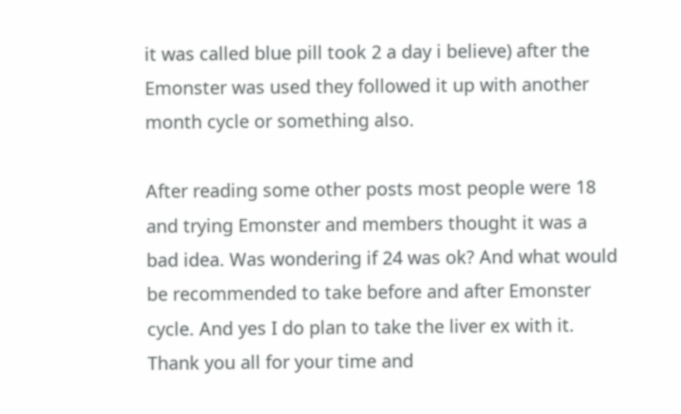it was called blue pill took 2 a day i believe) after the Emonster was used they followed it up with another month cycle or something also.

After reading some other posts most people were 18 and trying Emonster and members thought it was a bad idea. Was wondering if 24 was ok? And what would be recommended to take before and after Emonster cycle. And yes I do plan to take the liver ex with it. Thank you all for your time and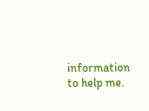information to help me.